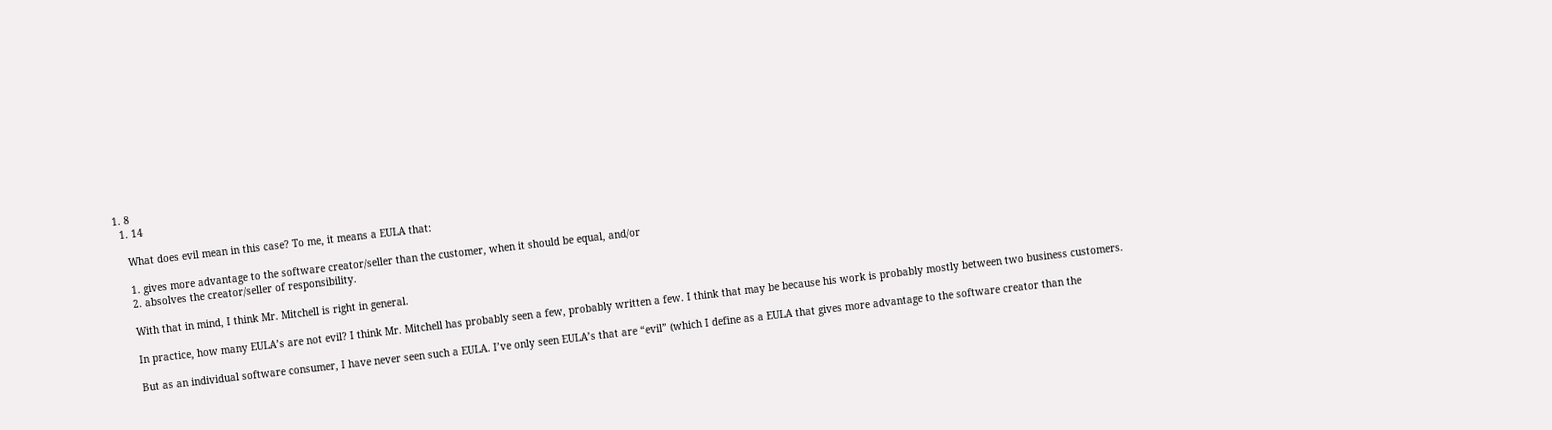1. 8
  1. 14

    What does evil mean in this case? To me, it means a EULA that:

    1. gives more advantage to the software creator/seller than the customer, when it should be equal, and/or
    2. absolves the creator/seller of responsibility.

    With that in mind, I think Mr. Mitchell is right in general.

    In practice, how many EULA’s are not evil? I think Mr. Mitchell has probably seen a few, probably written a few. I think that may be because his work is probably mostly between two business customers.

    But as an individual software consumer, I have never seen such a EULA. I’ve only seen EULA’s that are “evil” (which I define as a EULA that gives more advantage to the software creator than the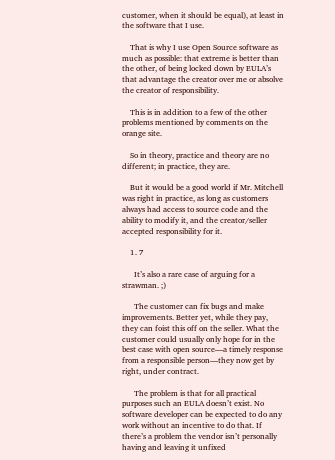customer, when it should be equal), at least in the software that I use.

    That is why I use Open Source software as much as possible: that extreme is better than the other, of being locked down by EULA’s that advantage the creator over me or absolve the creator of responsibility.

    This is in addition to a few of the other problems mentioned by comments on the orange site.

    So in theory, practice and theory are no different; in practice, they are.

    But it would be a good world if Mr. Mitchell was right in practice, as long as customers always had access to source code and the ability to modify it, and the creator/seller accepted responsibility for it.

    1. 7

      It’s also a rare case of arguing for a strawman. ;)

      The customer can fix bugs and make improvements. Better yet, while they pay, they can foist this off on the seller. What the customer could usually only hope for in the best case with open source—a timely response from a responsible person—they now get by right, under contract.

      The problem is that for all practical purposes such an EULA doesn’t exist. No software developer can be expected to do any work without an incentive to do that. If there’s a problem the vendor isn’t personally having and leaving it unfixed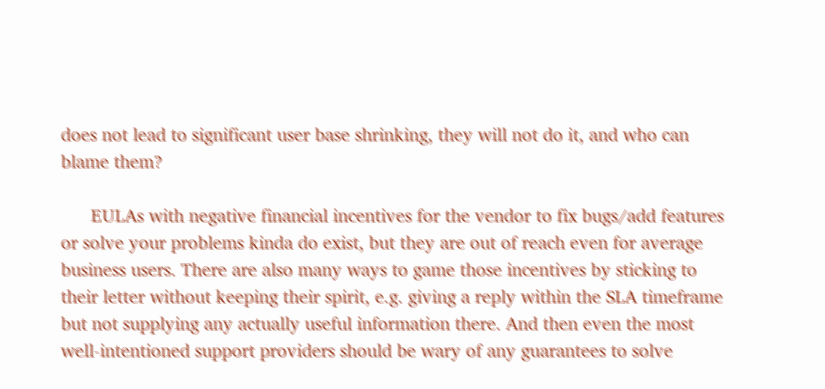does not lead to significant user base shrinking, they will not do it, and who can blame them?

      EULAs with negative financial incentives for the vendor to fix bugs/add features or solve your problems kinda do exist, but they are out of reach even for average business users. There are also many ways to game those incentives by sticking to their letter without keeping their spirit, e.g. giving a reply within the SLA timeframe but not supplying any actually useful information there. And then even the most well-intentioned support providers should be wary of any guarantees to solve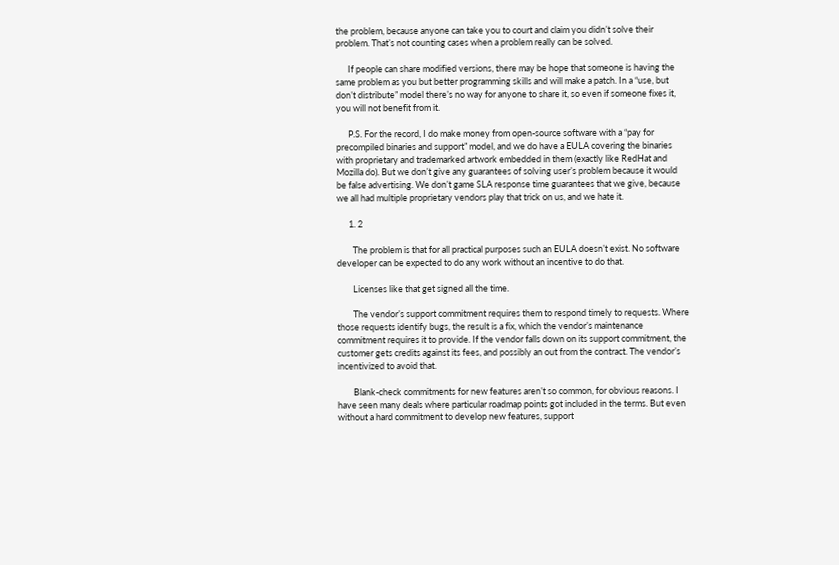the problem, because anyone can take you to court and claim you didn’t solve their problem. That’s not counting cases when a problem really can be solved.

      If people can share modified versions, there may be hope that someone is having the same problem as you but better programming skills and will make a patch. In a “use, but don’t distribute” model there’s no way for anyone to share it, so even if someone fixes it, you will not benefit from it.

      P.S. For the record, I do make money from open-source software with a “pay for precompiled binaries and support” model, and we do have a EULA covering the binaries with proprietary and trademarked artwork embedded in them (exactly like RedHat and Mozilla do). But we don’t give any guarantees of solving user’s problem because it would be false advertising. We don’t game SLA response time guarantees that we give, because we all had multiple proprietary vendors play that trick on us, and we hate it.

      1. 2

        The problem is that for all practical purposes such an EULA doesn’t exist. No software developer can be expected to do any work without an incentive to do that.

        Licenses like that get signed all the time.

        The vendor’s support commitment requires them to respond timely to requests. Where those requests identify bugs, the result is a fix, which the vendor’s maintenance commitment requires it to provide. If the vendor falls down on its support commitment, the customer gets credits against its fees, and possibly an out from the contract. The vendor’s incentivized to avoid that.

        Blank-check commitments for new features aren’t so common, for obvious reasons. I have seen many deals where particular roadmap points got included in the terms. But even without a hard commitment to develop new features, support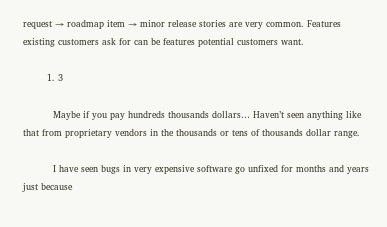request → roadmap item → minor release stories are very common. Features existing customers ask for can be features potential customers want.

        1. 3

          Maybe if you pay hundreds thousands dollars… Haven’t seen anything like that from proprietary vendors in the thousands or tens of thousands dollar range.

          I have seen bugs in very expensive software go unfixed for months and years just because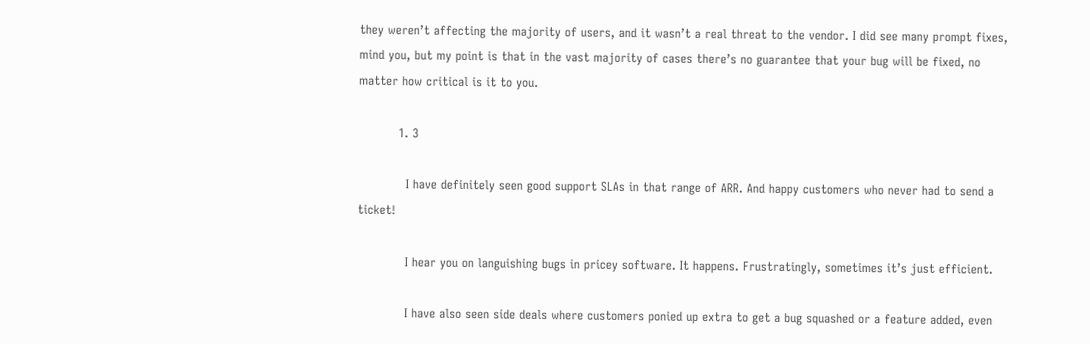they weren’t affecting the majority of users, and it wasn’t a real threat to the vendor. I did see many prompt fixes, mind you, but my point is that in the vast majority of cases there’s no guarantee that your bug will be fixed, no matter how critical is it to you.

          1. 3

            I have definitely seen good support SLAs in that range of ARR. And happy customers who never had to send a ticket!

            I hear you on languishing bugs in pricey software. It happens. Frustratingly, sometimes it’s just efficient.

            I have also seen side deals where customers ponied up extra to get a bug squashed or a feature added, even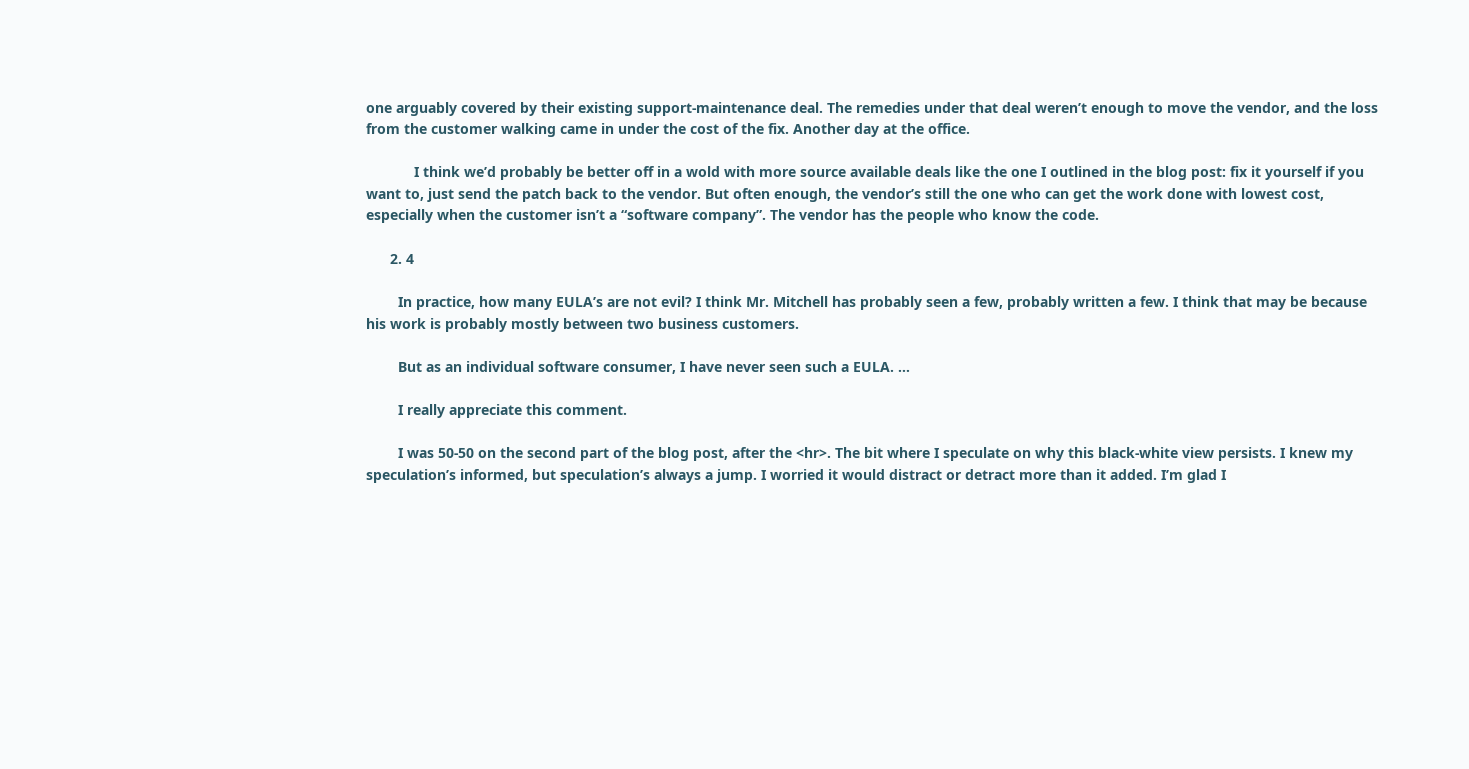one arguably covered by their existing support-maintenance deal. The remedies under that deal weren’t enough to move the vendor, and the loss from the customer walking came in under the cost of the fix. Another day at the office.

            I think we’d probably be better off in a wold with more source available deals like the one I outlined in the blog post: fix it yourself if you want to, just send the patch back to the vendor. But often enough, the vendor’s still the one who can get the work done with lowest cost, especially when the customer isn’t a “software company”. The vendor has the people who know the code.

      2. 4

        In practice, how many EULA’s are not evil? I think Mr. Mitchell has probably seen a few, probably written a few. I think that may be because his work is probably mostly between two business customers.

        But as an individual software consumer, I have never seen such a EULA. …

        I really appreciate this comment.

        I was 50-50 on the second part of the blog post, after the <hr>. The bit where I speculate on why this black-white view persists. I knew my speculation’s informed, but speculation’s always a jump. I worried it would distract or detract more than it added. I’m glad I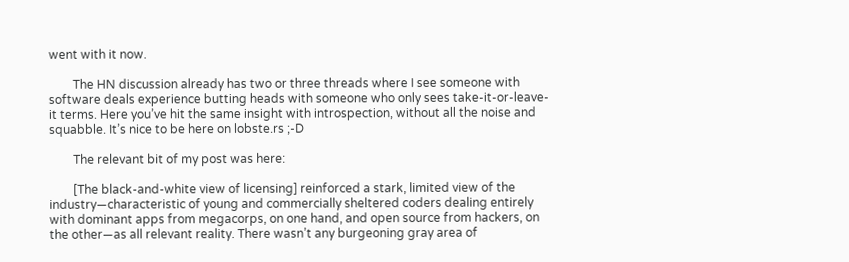went with it now.

        The HN discussion already has two or three threads where I see someone with software deals experience butting heads with someone who only sees take-it-or-leave-it terms. Here you’ve hit the same insight with introspection, without all the noise and squabble. It’s nice to be here on lobste.rs ;-D

        The relevant bit of my post was here:

        [The black-and-white view of licensing] reinforced a stark, limited view of the industry—characteristic of young and commercially sheltered coders dealing entirely with dominant apps from megacorps, on one hand, and open source from hackers, on the other—as all relevant reality. There wasn’t any burgeoning gray area of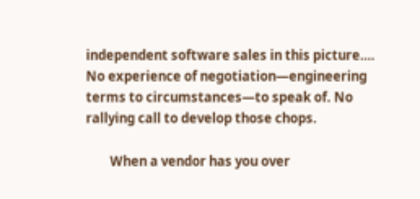independent software sales in this picture…. No experience of negotiation—engineering terms to circumstances—to speak of. No rallying call to develop those chops.

        When a vendor has you over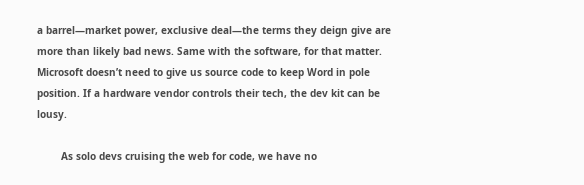a barrel—market power, exclusive deal—the terms they deign give are more than likely bad news. Same with the software, for that matter. Microsoft doesn’t need to give us source code to keep Word in pole position. If a hardware vendor controls their tech, the dev kit can be lousy.

        As solo devs cruising the web for code, we have no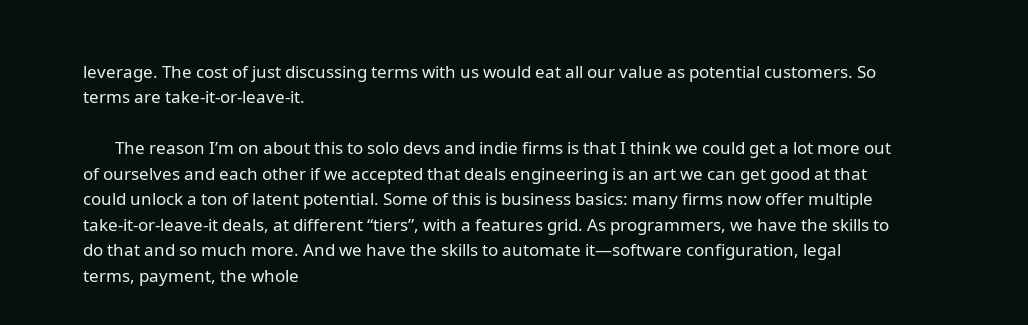leverage. The cost of just discussing terms with us would eat all our value as potential customers. So terms are take-it-or-leave-it.

        The reason I’m on about this to solo devs and indie firms is that I think we could get a lot more out of ourselves and each other if we accepted that deals engineering is an art we can get good at that could unlock a ton of latent potential. Some of this is business basics: many firms now offer multiple take-it-or-leave-it deals, at different “tiers”, with a features grid. As programmers, we have the skills to do that and so much more. And we have the skills to automate it—software configuration, legal terms, payment, the whole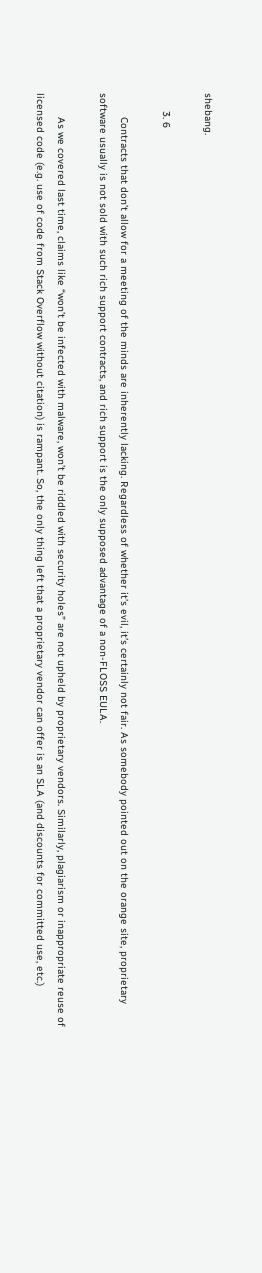shebang.

      3. 6

        Contracts that don’t allow for a meeting of the minds are inherently lacking. Regardless of whether it’s evil, it’s certainly not fair. As somebody pointed out on the orange site, proprietary software usually is not sold with such rich support contracts, and rich support is the only supposed advantage of a non-FLOSS EULA.

        As we covered last time, claims like “won’t be infected with malware, won’t be riddled with security holes” are not upheld by proprietary vendors. Similarly, plagiarism or inappropriate reuse of licensed code (e.g. use of code from Stack Overflow without citation) is rampant. So, the only thing left that a proprietary vendor can offer is an SLA (and discounts for committed use, etc.)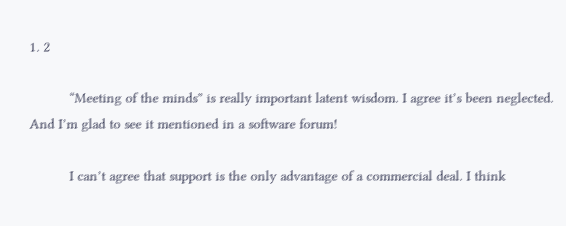1. 2

          “Meeting of the minds” is really important latent wisdom. I agree it’s been neglected. And I’m glad to see it mentioned in a software forum!

          I can’t agree that support is the only advantage of a commercial deal. I think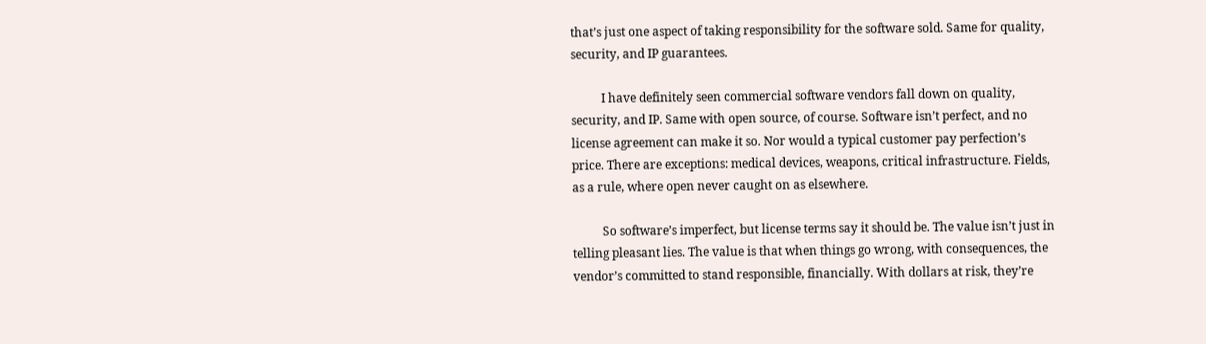that’s just one aspect of taking responsibility for the software sold. Same for quality, security, and IP guarantees.

          I have definitely seen commercial software vendors fall down on quality, security, and IP. Same with open source, of course. Software isn’t perfect, and no license agreement can make it so. Nor would a typical customer pay perfection’s price. There are exceptions: medical devices, weapons, critical infrastructure. Fields, as a rule, where open never caught on as elsewhere.

          So software’s imperfect, but license terms say it should be. The value isn’t just in telling pleasant lies. The value is that when things go wrong, with consequences, the vendor’s committed to stand responsible, financially. With dollars at risk, they’re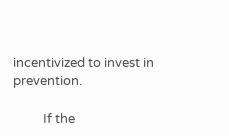incentivized to invest in prevention.

          If the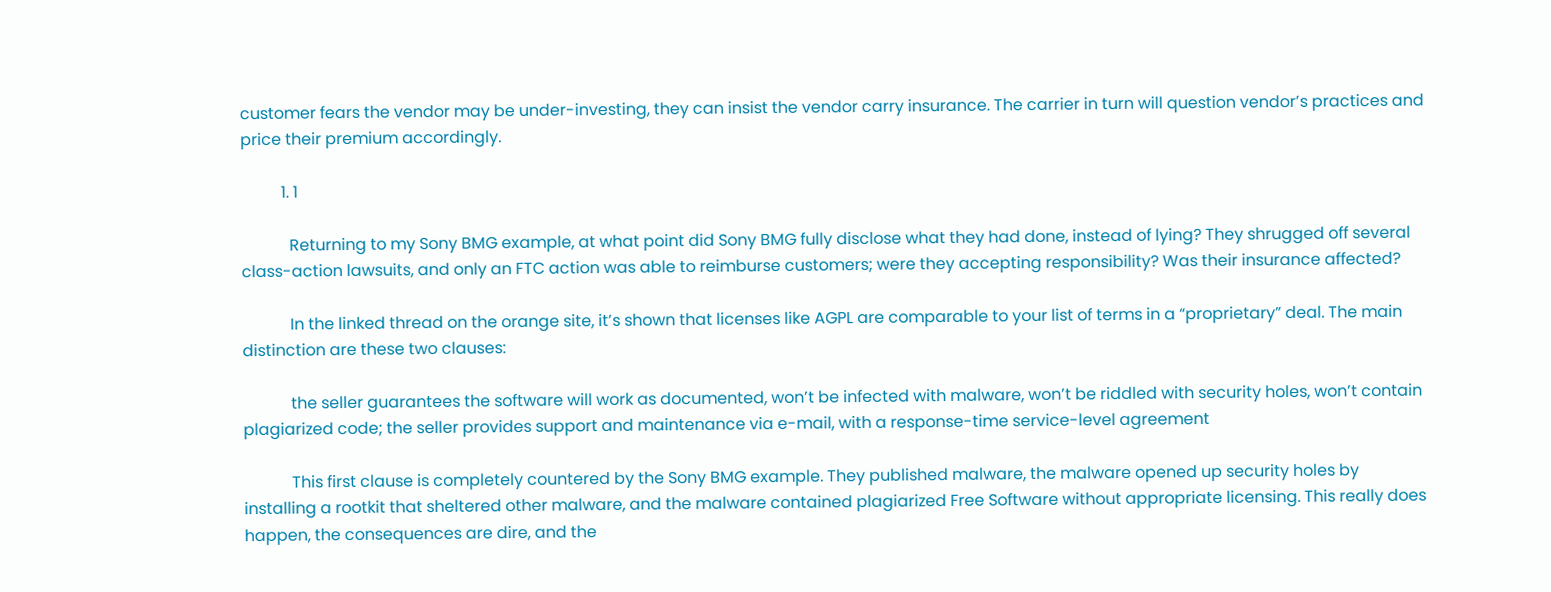customer fears the vendor may be under-investing, they can insist the vendor carry insurance. The carrier in turn will question vendor’s practices and price their premium accordingly.

          1. 1

            Returning to my Sony BMG example, at what point did Sony BMG fully disclose what they had done, instead of lying? They shrugged off several class-action lawsuits, and only an FTC action was able to reimburse customers; were they accepting responsibility? Was their insurance affected?

            In the linked thread on the orange site, it’s shown that licenses like AGPL are comparable to your list of terms in a “proprietary” deal. The main distinction are these two clauses:

            the seller guarantees the software will work as documented, won’t be infected with malware, won’t be riddled with security holes, won’t contain plagiarized code; the seller provides support and maintenance via e-mail, with a response-time service-level agreement

            This first clause is completely countered by the Sony BMG example. They published malware, the malware opened up security holes by installing a rootkit that sheltered other malware, and the malware contained plagiarized Free Software without appropriate licensing. This really does happen, the consequences are dire, and the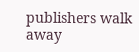publishers walk away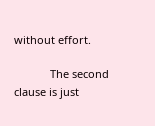without effort.

            The second clause is just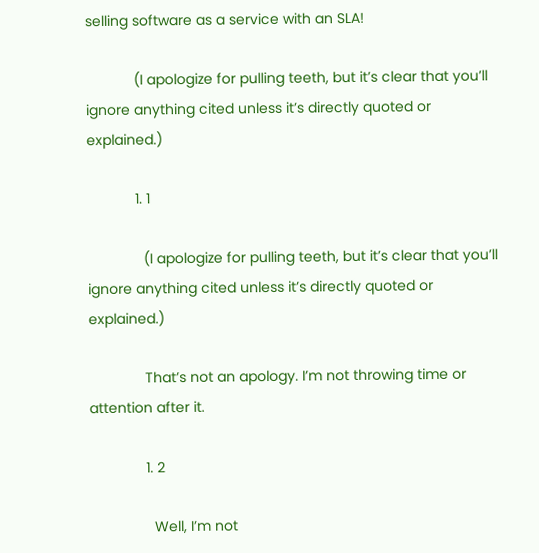selling software as a service with an SLA!

            (I apologize for pulling teeth, but it’s clear that you’ll ignore anything cited unless it’s directly quoted or explained.)

            1. 1

              (I apologize for pulling teeth, but it’s clear that you’ll ignore anything cited unless it’s directly quoted or explained.)

              That’s not an apology. I’m not throwing time or attention after it.

              1. 2

                Well, I’m not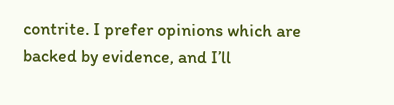contrite. I prefer opinions which are backed by evidence, and I’ll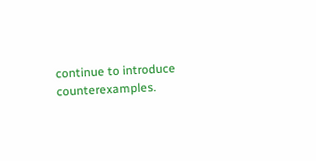continue to introduce counterexamples.